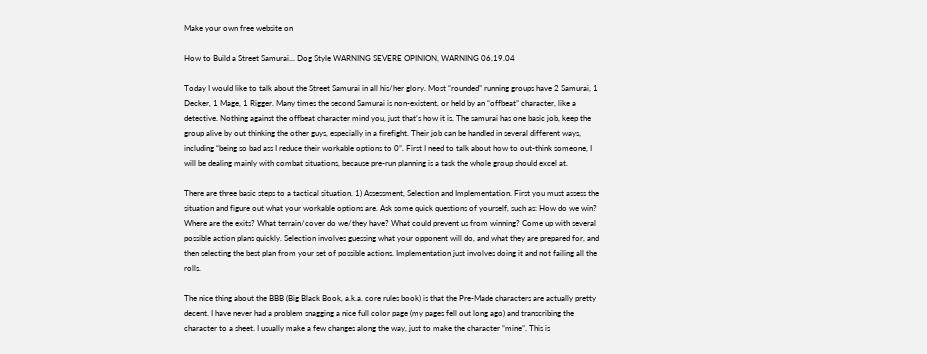Make your own free website on

How to Build a Street Samurai... Dog Style WARNING SEVERE OPINION, WARNING 06.19.04

Today I would like to talk about the Street Samurai in all his/her glory. Most “rounded” running groups have 2 Samurai, 1 Decker, 1 Mage, 1 Rigger. Many times the second Samurai is non-existent, or held by an “offbeat” character, like a detective. Nothing against the offbeat character mind you, just that’s how it is. The samurai has one basic job, keep the group alive by out thinking the other guys, especially in a firefight. Their job can be handled in several different ways, including “being so bad ass I reduce their workable options to 0”. First I need to talk about how to out-think someone, I will be dealing mainly with combat situations, because pre-run planning is a task the whole group should excel at.

There are three basic steps to a tactical situation. 1) Assessment, Selection and Implementation. First you must assess the situation and figure out what your workable options are. Ask some quick questions of yourself, such as: How do we win? Where are the exits? What terrain/cover do we/they have? What could prevent us from winning? Come up with several possible action plans quickly. Selection involves guessing what your opponent will do, and what they are prepared for, and then selecting the best plan from your set of possible actions. Implementation just involves doing it and not failing all the rolls.

The nice thing about the BBB (Big Black Book, a.k.a. core rules book) is that the Pre-Made characters are actually pretty decent. I have never had a problem snagging a nice full color page (my pages fell out long ago) and transcribing the character to a sheet. I usually make a few changes along the way, just to make the character “mine”. This is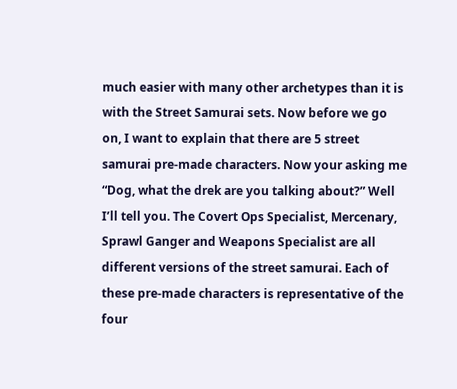much easier with many other archetypes than it is with the Street Samurai sets. Now before we go on, I want to explain that there are 5 street samurai pre-made characters. Now your asking me “Dog, what the drek are you talking about?” Well I’ll tell you. The Covert Ops Specialist, Mercenary, Sprawl Ganger and Weapons Specialist are all different versions of the street samurai. Each of these pre-made characters is representative of the four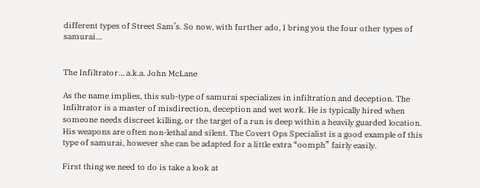different types of Street Sam’s. So now, with further ado, I bring you the four other types of samurai…


The Infiltrator… a.k.a. John McLane

As the name implies, this sub-type of samurai specializes in infiltration and deception. The Infiltrator is a master of misdirection, deception and wet work. He is typically hired when someone needs discreet killing, or the target of a run is deep within a heavily guarded location. His weapons are often non-lethal and silent. The Covert Ops Specialist is a good example of this type of samurai, however she can be adapted for a little extra “oomph” fairly easily.

First thing we need to do is take a look at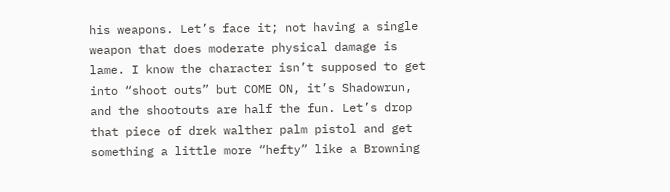his weapons. Let’s face it; not having a single weapon that does moderate physical damage is lame. I know the character isn’t supposed to get into “shoot outs” but COME ON, it’s Shadowrun, and the shootouts are half the fun. Let’s drop that piece of drek walther palm pistol and get something a little more “hefty” like a Browning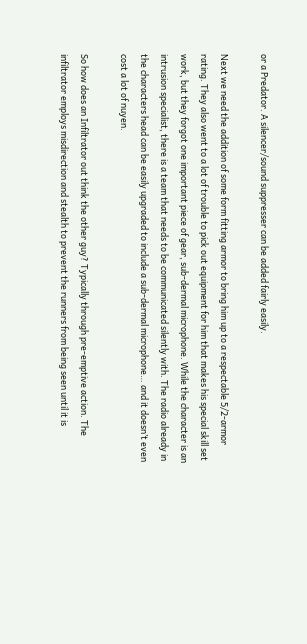or a Predator. A silencer/sound suppresser can be added fairly easily.

Next we need the addition of some form fitting armor to bring him up to a respectable 5/2-armor rating. They also went to a lot of trouble to pick out equipment for him that makes his special skill set work, but they forgot one important piece of gear, sub-dermal microphone. While the character is an intrusion specialist, there is a team that needs to be communicated silently with. The radio already in the characters head can be easily upgraded to include a sub-dermal microphone… and it doesn’t even cost a lot of nuyen.

So how does an Infiltrator out think the other guy? Typically through pre-emptive action. The infiltrator employs misdirection and stealth to prevent the runners from being seen until it is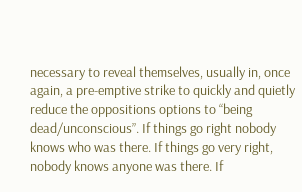necessary to reveal themselves, usually in, once again, a pre-emptive strike to quickly and quietly reduce the oppositions options to “being dead/unconscious”. If things go right nobody knows who was there. If things go very right, nobody knows anyone was there. If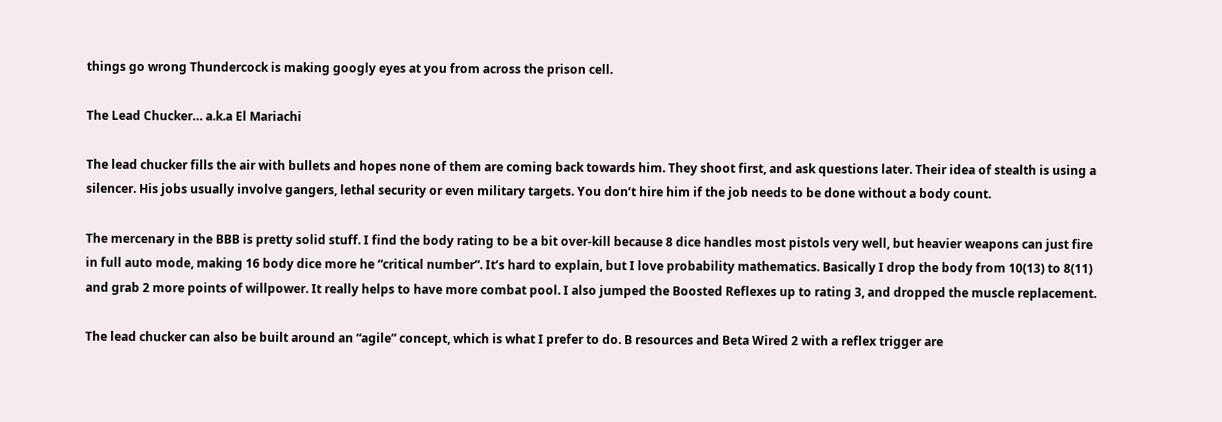things go wrong Thundercock is making googly eyes at you from across the prison cell.

The Lead Chucker… a.k.a El Mariachi

The lead chucker fills the air with bullets and hopes none of them are coming back towards him. They shoot first, and ask questions later. Their idea of stealth is using a silencer. His jobs usually involve gangers, lethal security or even military targets. You don’t hire him if the job needs to be done without a body count.

The mercenary in the BBB is pretty solid stuff. I find the body rating to be a bit over-kill because 8 dice handles most pistols very well, but heavier weapons can just fire in full auto mode, making 16 body dice more he “critical number”. It’s hard to explain, but I love probability mathematics. Basically I drop the body from 10(13) to 8(11) and grab 2 more points of willpower. It really helps to have more combat pool. I also jumped the Boosted Reflexes up to rating 3, and dropped the muscle replacement.

The lead chucker can also be built around an “agile” concept, which is what I prefer to do. B resources and Beta Wired 2 with a reflex trigger are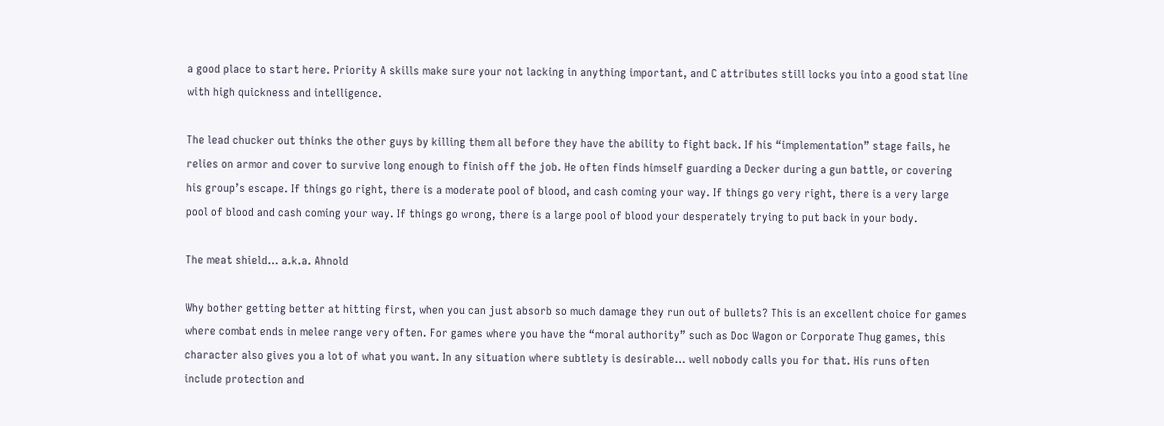a good place to start here. Priority A skills make sure your not lacking in anything important, and C attributes still locks you into a good stat line with high quickness and intelligence.

The lead chucker out thinks the other guys by killing them all before they have the ability to fight back. If his “implementation” stage fails, he relies on armor and cover to survive long enough to finish off the job. He often finds himself guarding a Decker during a gun battle, or covering his group’s escape. If things go right, there is a moderate pool of blood, and cash coming your way. If things go very right, there is a very large pool of blood and cash coming your way. If things go wrong, there is a large pool of blood your desperately trying to put back in your body.

The meat shield… a.k.a. Ahnold

Why bother getting better at hitting first, when you can just absorb so much damage they run out of bullets? This is an excellent choice for games where combat ends in melee range very often. For games where you have the “moral authority” such as Doc Wagon or Corporate Thug games, this character also gives you a lot of what you want. In any situation where subtlety is desirable… well nobody calls you for that. His runs often include protection and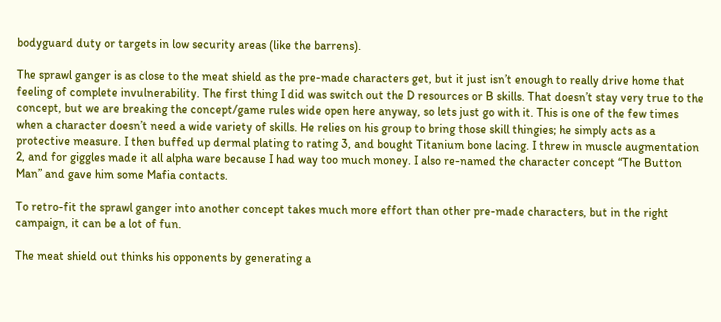bodyguard duty or targets in low security areas (like the barrens).

The sprawl ganger is as close to the meat shield as the pre-made characters get, but it just isn’t enough to really drive home that feeling of complete invulnerability. The first thing I did was switch out the D resources or B skills. That doesn’t stay very true to the concept, but we are breaking the concept/game rules wide open here anyway, so lets just go with it. This is one of the few times when a character doesn’t need a wide variety of skills. He relies on his group to bring those skill thingies; he simply acts as a protective measure. I then buffed up dermal plating to rating 3, and bought Titanium bone lacing. I threw in muscle augmentation 2, and for giggles made it all alpha ware because I had way too much money. I also re-named the character concept “The Button Man” and gave him some Mafia contacts.

To retro-fit the sprawl ganger into another concept takes much more effort than other pre-made characters, but in the right campaign, it can be a lot of fun.

The meat shield out thinks his opponents by generating a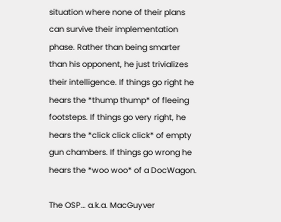situation where none of their plans can survive their implementation phase. Rather than being smarter than his opponent, he just trivializes their intelligence. If things go right he hears the *thump thump* of fleeing footsteps. If things go very right, he hears the *click click click* of empty gun chambers. If things go wrong he hears the *woo woo* of a DocWagon.

The OSP… a.k.a. MacGuyver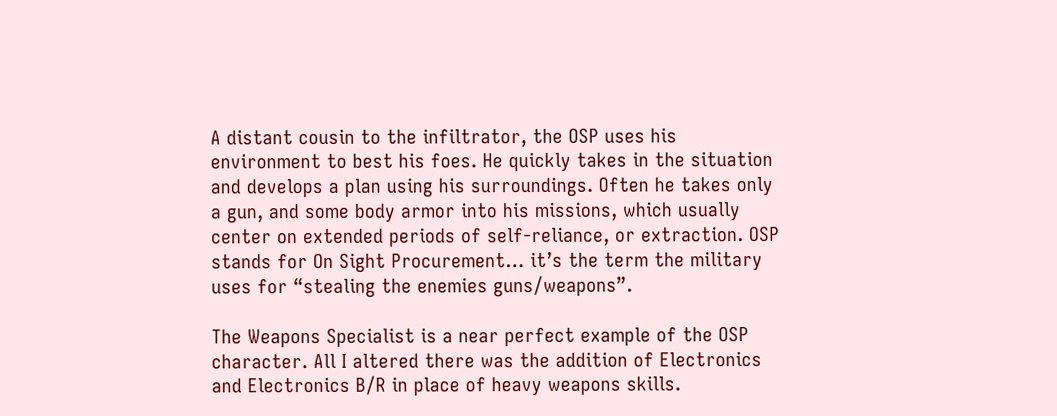A distant cousin to the infiltrator, the OSP uses his environment to best his foes. He quickly takes in the situation and develops a plan using his surroundings. Often he takes only a gun, and some body armor into his missions, which usually center on extended periods of self-reliance, or extraction. OSP stands for On Sight Procurement… it’s the term the military uses for “stealing the enemies guns/weapons”.

The Weapons Specialist is a near perfect example of the OSP character. All I altered there was the addition of Electronics and Electronics B/R in place of heavy weapons skills.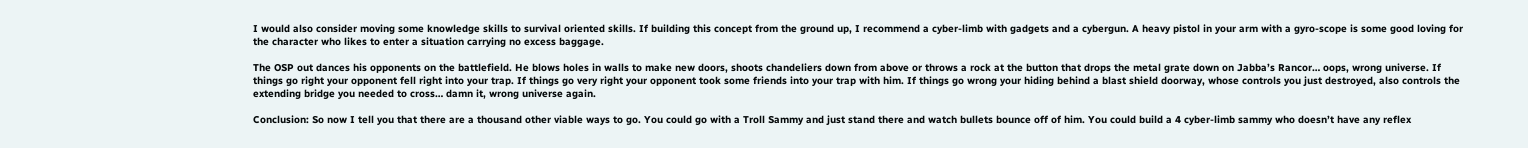I would also consider moving some knowledge skills to survival oriented skills. If building this concept from the ground up, I recommend a cyber-limb with gadgets and a cybergun. A heavy pistol in your arm with a gyro-scope is some good loving for the character who likes to enter a situation carrying no excess baggage.

The OSP out dances his opponents on the battlefield. He blows holes in walls to make new doors, shoots chandeliers down from above or throws a rock at the button that drops the metal grate down on Jabba’s Rancor… oops, wrong universe. If things go right your opponent fell right into your trap. If things go very right your opponent took some friends into your trap with him. If things go wrong your hiding behind a blast shield doorway, whose controls you just destroyed, also controls the extending bridge you needed to cross… damn it, wrong universe again.

Conclusion: So now I tell you that there are a thousand other viable ways to go. You could go with a Troll Sammy and just stand there and watch bullets bounce off of him. You could build a 4 cyber-limb sammy who doesn’t have any reflex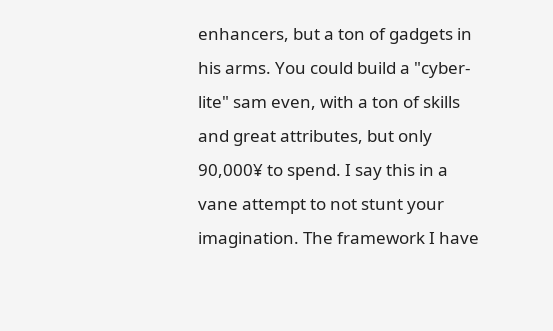enhancers, but a ton of gadgets in his arms. You could build a "cyber-lite" sam even, with a ton of skills and great attributes, but only 90,000¥ to spend. I say this in a vane attempt to not stunt your imagination. The framework I have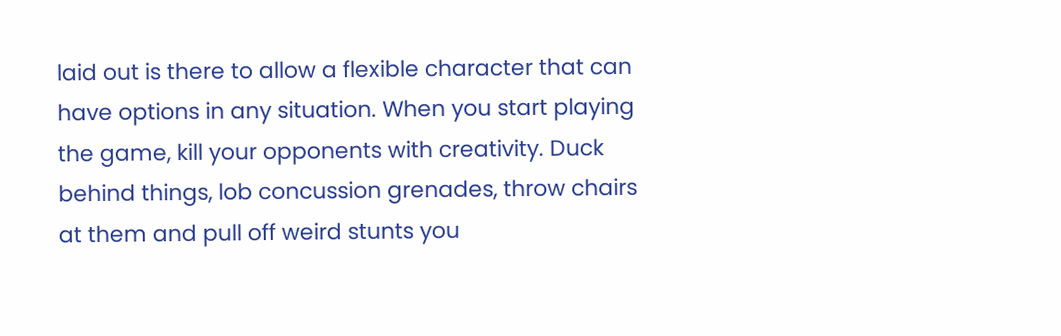laid out is there to allow a flexible character that can have options in any situation. When you start playing the game, kill your opponents with creativity. Duck behind things, lob concussion grenades, throw chairs at them and pull off weird stunts you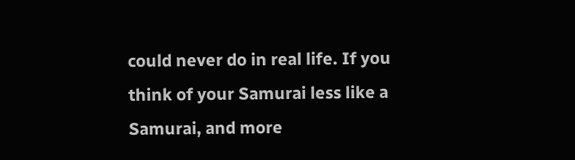could never do in real life. If you think of your Samurai less like a Samurai, and more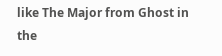like The Major from Ghost in the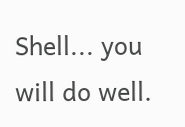Shell... you will do well.